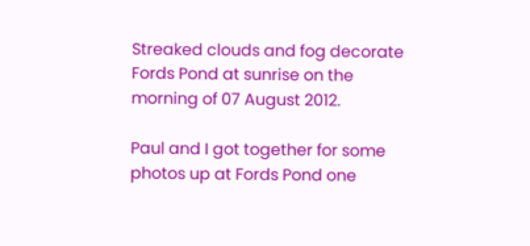Streaked clouds and fog decorate Fords Pond at sunrise on the morning of 07 August 2012.

Paul and I got together for some photos up at Fords Pond one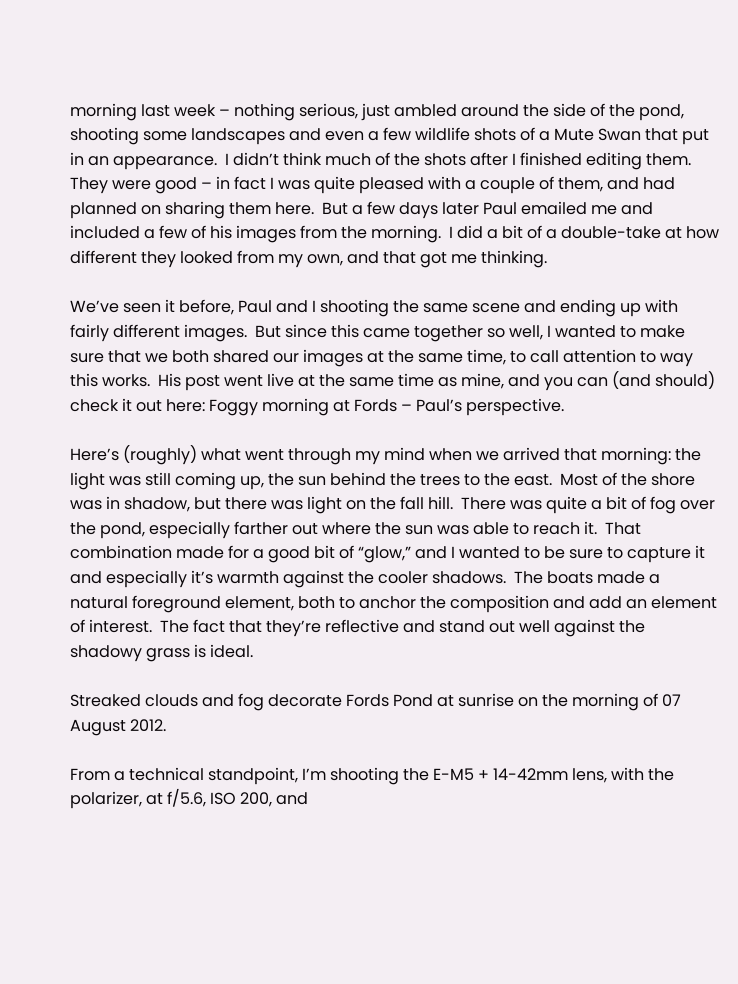morning last week – nothing serious, just ambled around the side of the pond, shooting some landscapes and even a few wildlife shots of a Mute Swan that put in an appearance.  I didn’t think much of the shots after I finished editing them.  They were good – in fact I was quite pleased with a couple of them, and had planned on sharing them here.  But a few days later Paul emailed me and included a few of his images from the morning.  I did a bit of a double-take at how different they looked from my own, and that got me thinking.

We’ve seen it before, Paul and I shooting the same scene and ending up with fairly different images.  But since this came together so well, I wanted to make sure that we both shared our images at the same time, to call attention to way this works.  His post went live at the same time as mine, and you can (and should) check it out here: Foggy morning at Fords – Paul’s perspective.

Here’s (roughly) what went through my mind when we arrived that morning: the light was still coming up, the sun behind the trees to the east.  Most of the shore was in shadow, but there was light on the fall hill.  There was quite a bit of fog over the pond, especially farther out where the sun was able to reach it.  That combination made for a good bit of “glow,” and I wanted to be sure to capture it and especially it’s warmth against the cooler shadows.  The boats made a natural foreground element, both to anchor the composition and add an element of interest.  The fact that they’re reflective and stand out well against the shadowy grass is ideal.

Streaked clouds and fog decorate Fords Pond at sunrise on the morning of 07 August 2012.

From a technical standpoint, I’m shooting the E-M5 + 14-42mm lens, with the polarizer, at f/5.6, ISO 200, and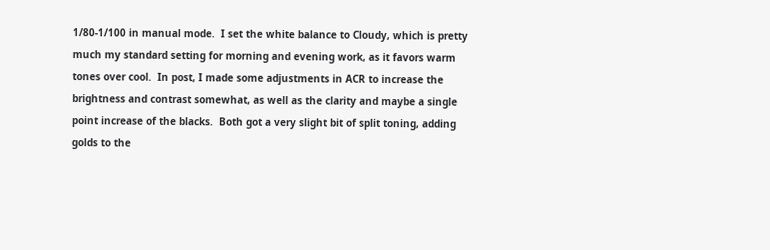1/80-1/100 in manual mode.  I set the white balance to Cloudy, which is pretty much my standard setting for morning and evening work, as it favors warm tones over cool.  In post, I made some adjustments in ACR to increase the brightness and contrast somewhat, as well as the clarity and maybe a single point increase of the blacks.  Both got a very slight bit of split toning, adding golds to the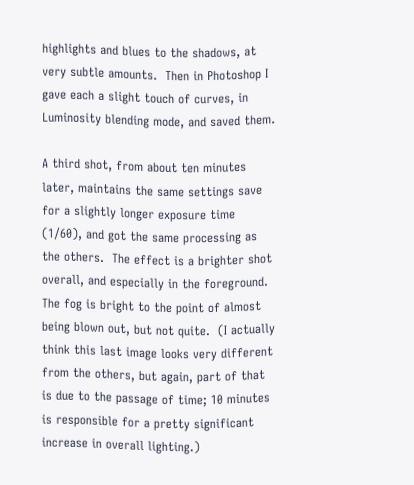highlights and blues to the shadows, at very subtle amounts.  Then in Photoshop I gave each a slight touch of curves, in Luminosity blending mode, and saved them.

A third shot, from about ten minutes later, maintains the same settings save for a slightly longer exposure time (1/60), and got the same processing as the others.  The effect is a brighter shot overall, and especially in the foreground.  The fog is bright to the point of almost being blown out, but not quite.  (I actually think this last image looks very different from the others, but again, part of that is due to the passage of time; 10 minutes is responsible for a pretty significant increase in overall lighting.)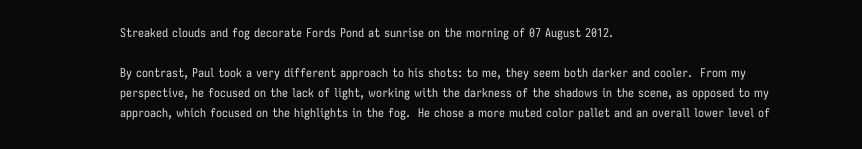Streaked clouds and fog decorate Fords Pond at sunrise on the morning of 07 August 2012.

By contrast, Paul took a very different approach to his shots: to me, they seem both darker and cooler.  From my perspective, he focused on the lack of light, working with the darkness of the shadows in the scene, as opposed to my approach, which focused on the highlights in the fog.  He chose a more muted color pallet and an overall lower level of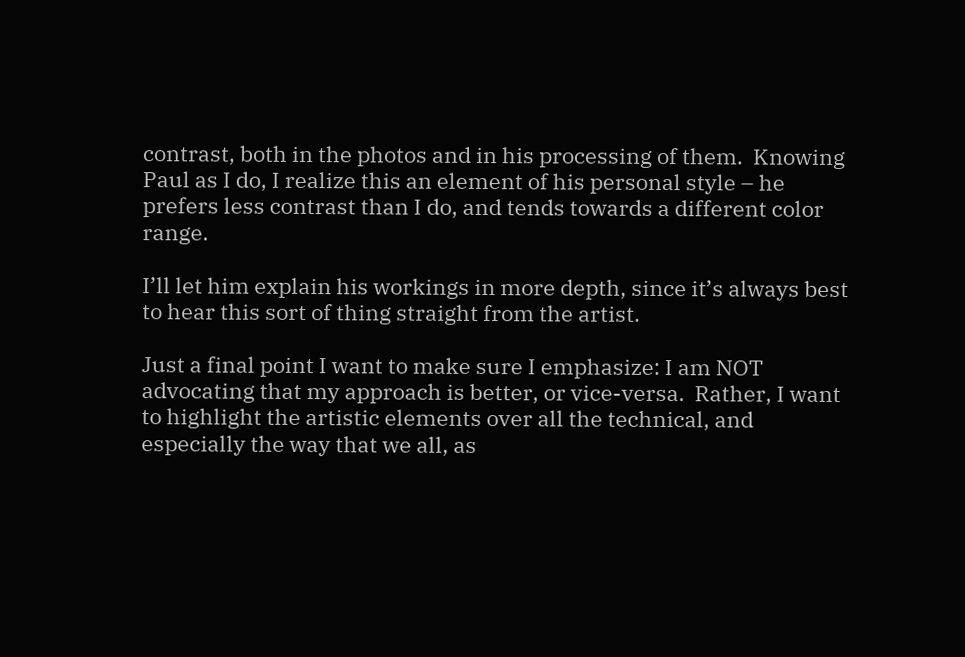contrast, both in the photos and in his processing of them.  Knowing Paul as I do, I realize this an element of his personal style – he prefers less contrast than I do, and tends towards a different color range.

I’ll let him explain his workings in more depth, since it’s always best to hear this sort of thing straight from the artist.

Just a final point I want to make sure I emphasize: I am NOT advocating that my approach is better, or vice-versa.  Rather, I want to highlight the artistic elements over all the technical, and especially the way that we all, as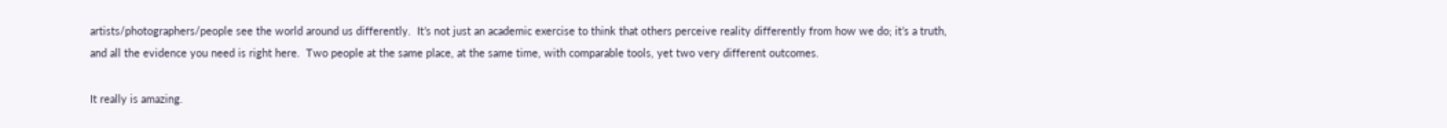artists/photographers/people see the world around us differently.  It’s not just an academic exercise to think that others perceive reality differently from how we do; it’s a truth, and all the evidence you need is right here.  Two people at the same place, at the same time, with comparable tools, yet two very different outcomes.

It really is amazing.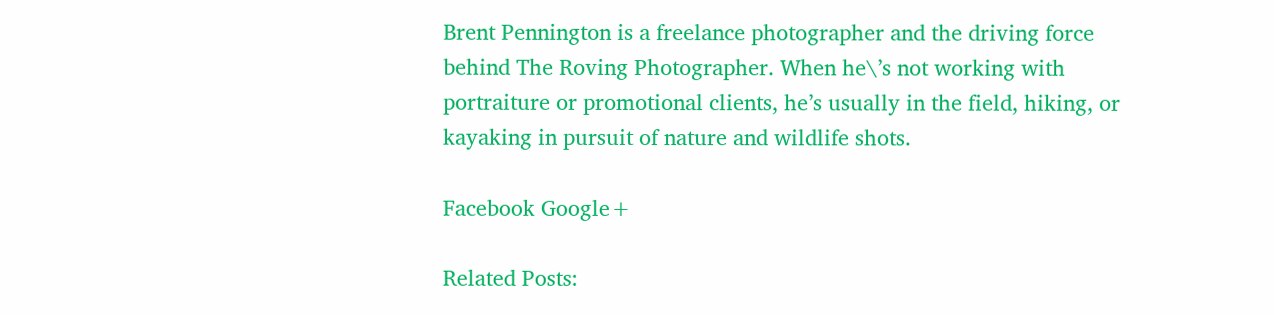Brent Pennington is a freelance photographer and the driving force behind The Roving Photographer. When he\’s not working with portraiture or promotional clients, he’s usually in the field, hiking, or kayaking in pursuit of nature and wildlife shots.

Facebook Google+

Related Posts: